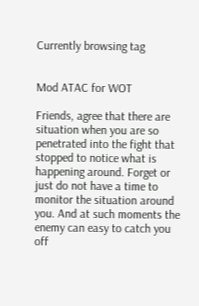Currently browsing tag


Mod ATAC for WOT

Friends, agree that there are situation when you are so penetrated into the fight that stopped to notice what is happening around. Forget or just do not have a time to monitor the situation around you. And at such moments the enemy can easy to catch you off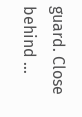guard. Close behind …